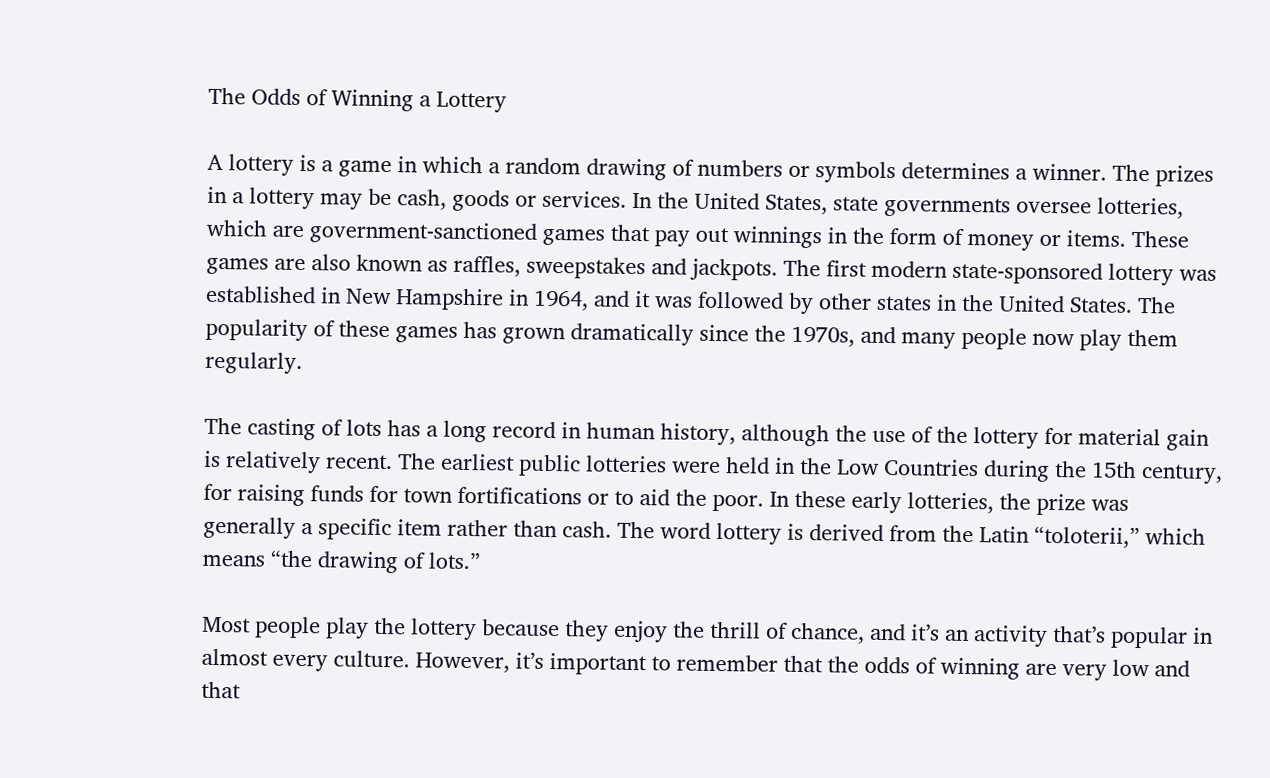The Odds of Winning a Lottery

A lottery is a game in which a random drawing of numbers or symbols determines a winner. The prizes in a lottery may be cash, goods or services. In the United States, state governments oversee lotteries, which are government-sanctioned games that pay out winnings in the form of money or items. These games are also known as raffles, sweepstakes and jackpots. The first modern state-sponsored lottery was established in New Hampshire in 1964, and it was followed by other states in the United States. The popularity of these games has grown dramatically since the 1970s, and many people now play them regularly.

The casting of lots has a long record in human history, although the use of the lottery for material gain is relatively recent. The earliest public lotteries were held in the Low Countries during the 15th century, for raising funds for town fortifications or to aid the poor. In these early lotteries, the prize was generally a specific item rather than cash. The word lottery is derived from the Latin “toloterii,” which means “the drawing of lots.”

Most people play the lottery because they enjoy the thrill of chance, and it’s an activity that’s popular in almost every culture. However, it’s important to remember that the odds of winning are very low and that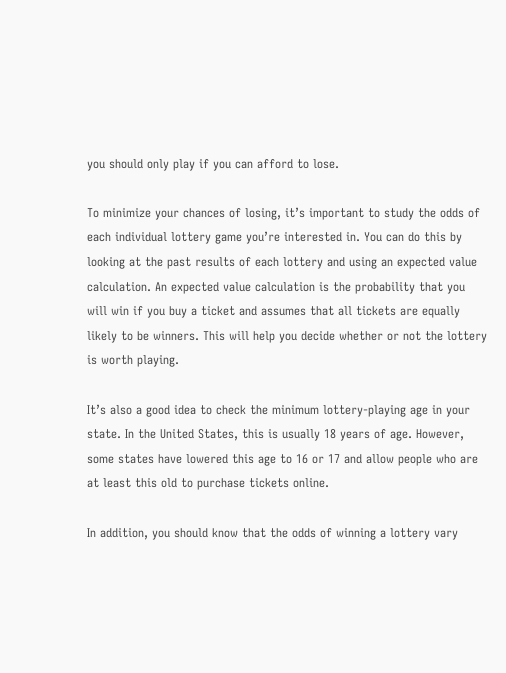you should only play if you can afford to lose.

To minimize your chances of losing, it’s important to study the odds of each individual lottery game you’re interested in. You can do this by looking at the past results of each lottery and using an expected value calculation. An expected value calculation is the probability that you will win if you buy a ticket and assumes that all tickets are equally likely to be winners. This will help you decide whether or not the lottery is worth playing.

It’s also a good idea to check the minimum lottery-playing age in your state. In the United States, this is usually 18 years of age. However, some states have lowered this age to 16 or 17 and allow people who are at least this old to purchase tickets online.

In addition, you should know that the odds of winning a lottery vary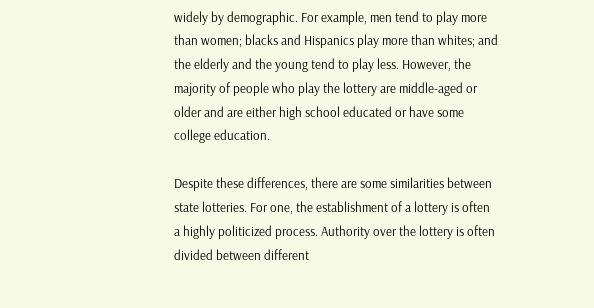widely by demographic. For example, men tend to play more than women; blacks and Hispanics play more than whites; and the elderly and the young tend to play less. However, the majority of people who play the lottery are middle-aged or older and are either high school educated or have some college education.

Despite these differences, there are some similarities between state lotteries. For one, the establishment of a lottery is often a highly politicized process. Authority over the lottery is often divided between different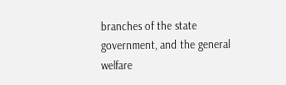branches of the state government, and the general welfare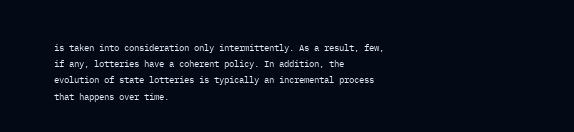is taken into consideration only intermittently. As a result, few, if any, lotteries have a coherent policy. In addition, the evolution of state lotteries is typically an incremental process that happens over time.